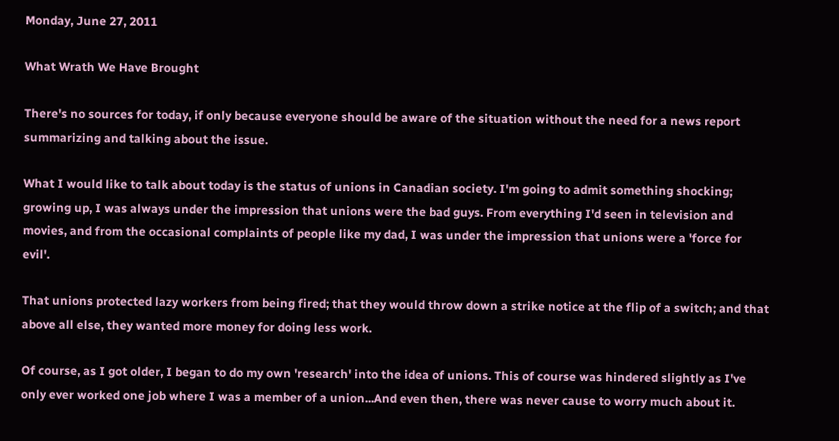Monday, June 27, 2011

What Wrath We Have Brought

There's no sources for today, if only because everyone should be aware of the situation without the need for a news report summarizing and talking about the issue.

What I would like to talk about today is the status of unions in Canadian society. I'm going to admit something shocking; growing up, I was always under the impression that unions were the bad guys. From everything I'd seen in television and movies, and from the occasional complaints of people like my dad, I was under the impression that unions were a 'force for evil'.

That unions protected lazy workers from being fired; that they would throw down a strike notice at the flip of a switch; and that above all else, they wanted more money for doing less work.

Of course, as I got older, I began to do my own 'research' into the idea of unions. This of course was hindered slightly as I've only ever worked one job where I was a member of a union...And even then, there was never cause to worry much about it.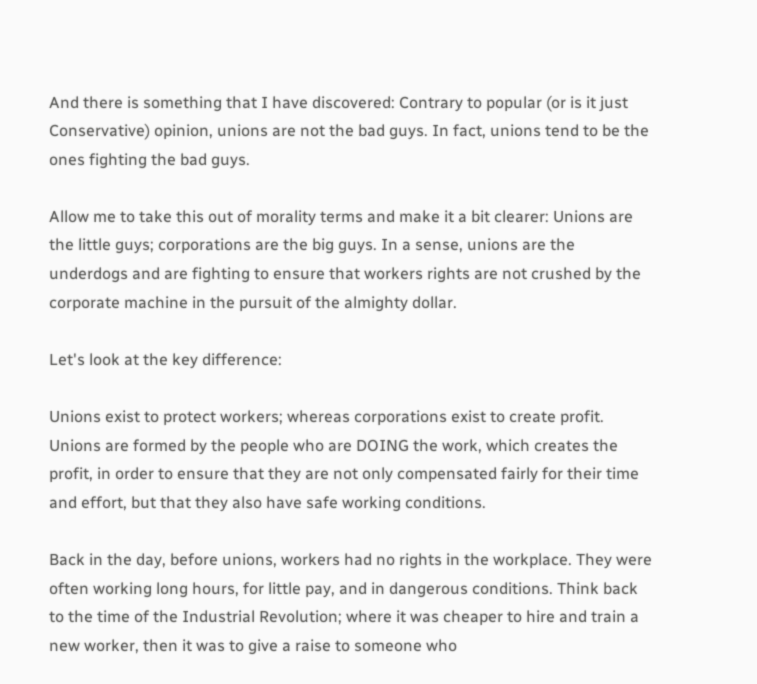And there is something that I have discovered: Contrary to popular (or is it just Conservative) opinion, unions are not the bad guys. In fact, unions tend to be the ones fighting the bad guys.

Allow me to take this out of morality terms and make it a bit clearer: Unions are the little guys; corporations are the big guys. In a sense, unions are the underdogs and are fighting to ensure that workers rights are not crushed by the corporate machine in the pursuit of the almighty dollar.

Let's look at the key difference:

Unions exist to protect workers; whereas corporations exist to create profit. Unions are formed by the people who are DOING the work, which creates the profit, in order to ensure that they are not only compensated fairly for their time and effort, but that they also have safe working conditions.

Back in the day, before unions, workers had no rights in the workplace. They were often working long hours, for little pay, and in dangerous conditions. Think back to the time of the Industrial Revolution; where it was cheaper to hire and train a new worker, then it was to give a raise to someone who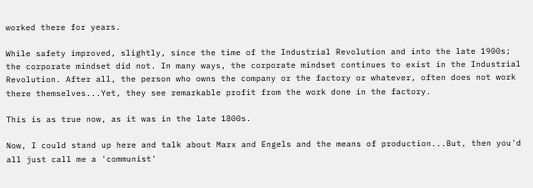worked there for years.

While safety improved, slightly, since the time of the Industrial Revolution and into the late 1900s; the corporate mindset did not. In many ways, the corporate mindset continues to exist in the Industrial Revolution. After all, the person who owns the company or the factory or whatever, often does not work there themselves...Yet, they see remarkable profit from the work done in the factory.

This is as true now, as it was in the late 1800s.

Now, I could stand up here and talk about Marx and Engels and the means of production...But, then you'd all just call me a 'communist'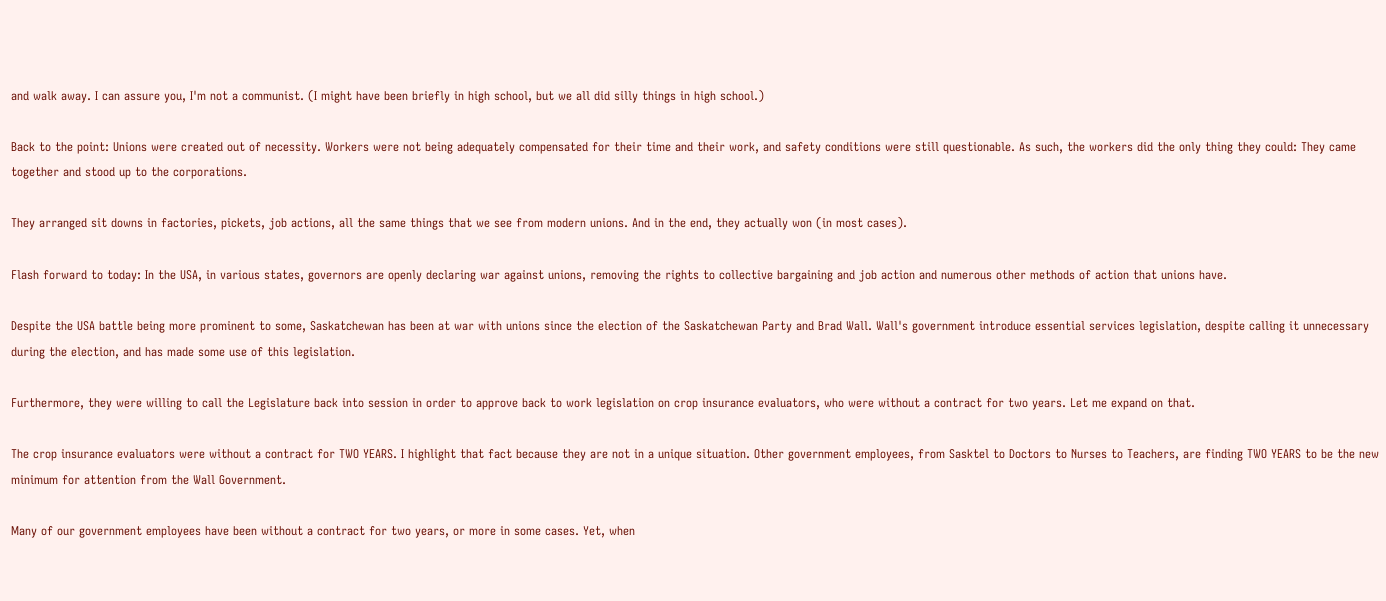and walk away. I can assure you, I'm not a communist. (I might have been briefly in high school, but we all did silly things in high school.)

Back to the point: Unions were created out of necessity. Workers were not being adequately compensated for their time and their work, and safety conditions were still questionable. As such, the workers did the only thing they could: They came together and stood up to the corporations.

They arranged sit downs in factories, pickets, job actions, all the same things that we see from modern unions. And in the end, they actually won (in most cases).

Flash forward to today: In the USA, in various states, governors are openly declaring war against unions, removing the rights to collective bargaining and job action and numerous other methods of action that unions have.

Despite the USA battle being more prominent to some, Saskatchewan has been at war with unions since the election of the Saskatchewan Party and Brad Wall. Wall's government introduce essential services legislation, despite calling it unnecessary during the election, and has made some use of this legislation.

Furthermore, they were willing to call the Legislature back into session in order to approve back to work legislation on crop insurance evaluators, who were without a contract for two years. Let me expand on that.

The crop insurance evaluators were without a contract for TWO YEARS. I highlight that fact because they are not in a unique situation. Other government employees, from Sasktel to Doctors to Nurses to Teachers, are finding TWO YEARS to be the new minimum for attention from the Wall Government.

Many of our government employees have been without a contract for two years, or more in some cases. Yet, when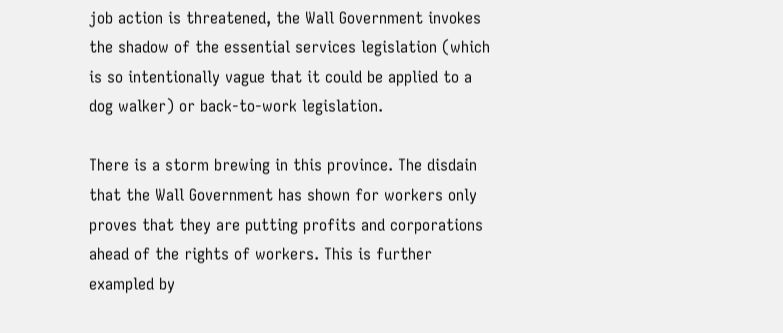job action is threatened, the Wall Government invokes the shadow of the essential services legislation (which is so intentionally vague that it could be applied to a dog walker) or back-to-work legislation.

There is a storm brewing in this province. The disdain that the Wall Government has shown for workers only proves that they are putting profits and corporations ahead of the rights of workers. This is further exampled by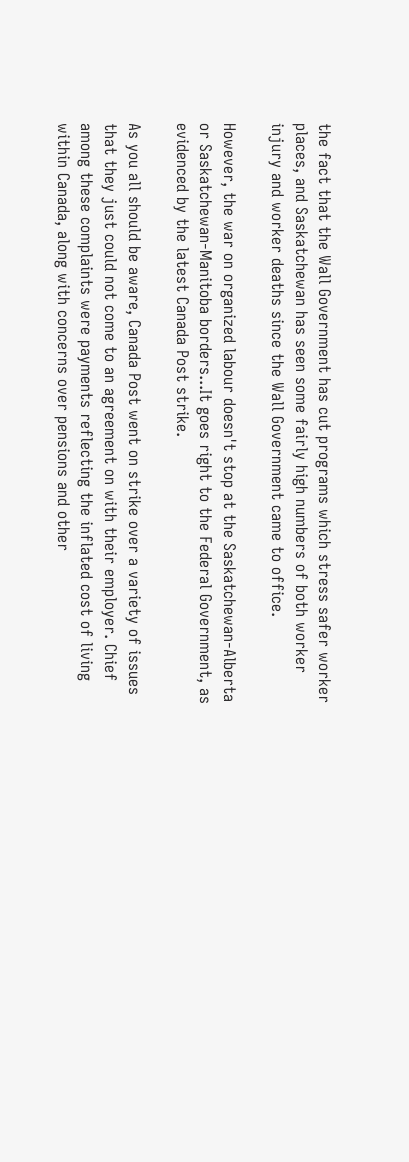the fact that the Wall Government has cut programs which stress safer worker places, and Saskatchewan has seen some fairly high numbers of both worker injury and worker deaths since the Wall Government came to office.

However, the war on organized labour doesn't stop at the Saskatchewan-Alberta or Saskatchewan-Manitoba borders...It goes right to the Federal Government, as evidenced by the latest Canada Post strike.

As you all should be aware, Canada Post went on strike over a variety of issues that they just could not come to an agreement on with their employer. Chief among these complaints were payments reflecting the inflated cost of living within Canada, along with concerns over pensions and other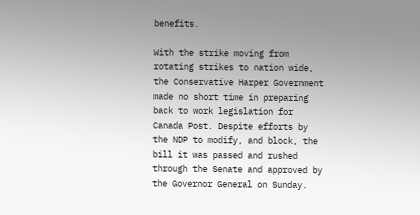benefits.

With the strike moving from rotating strikes to nation wide, the Conservative Harper Government made no short time in preparing back to work legislation for Canada Post. Despite efforts by the NDP to modify, and block, the bill it was passed and rushed through the Senate and approved by the Governor General on Sunday.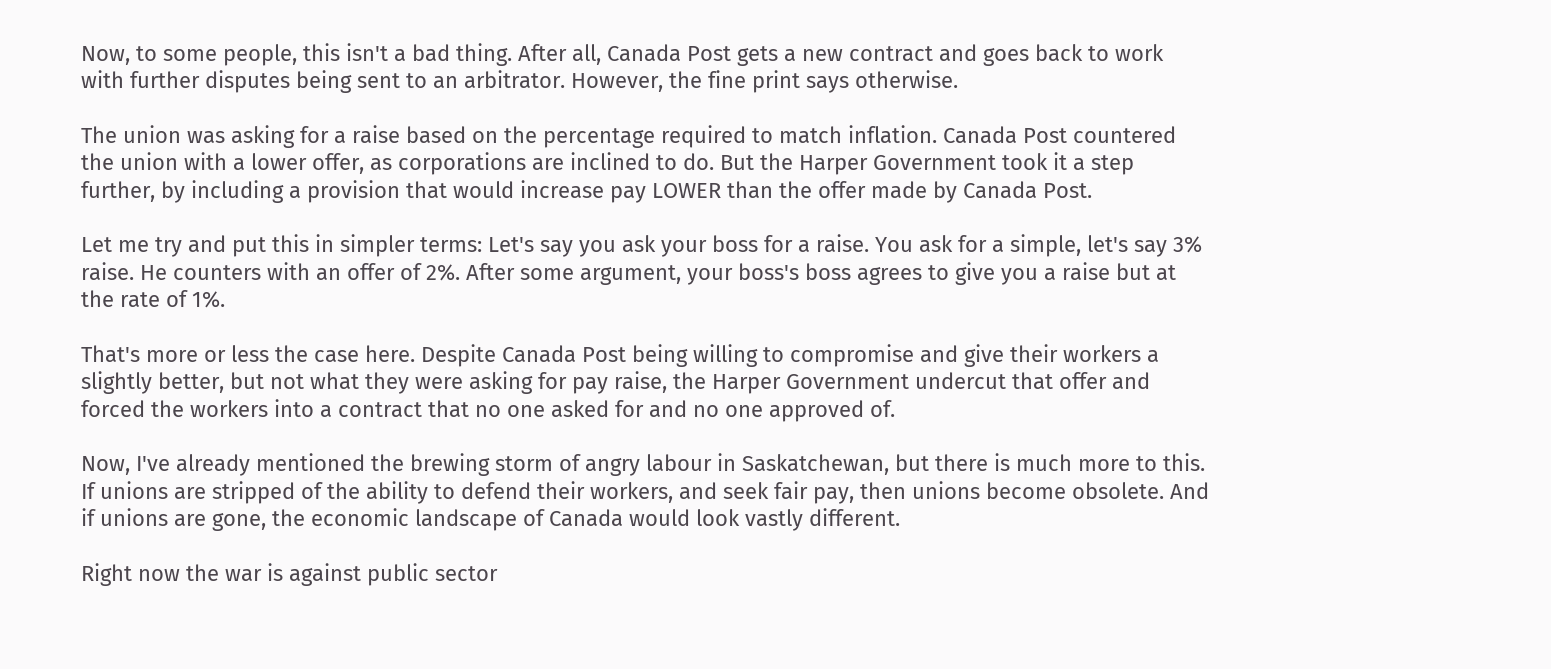Now, to some people, this isn't a bad thing. After all, Canada Post gets a new contract and goes back to work with further disputes being sent to an arbitrator. However, the fine print says otherwise.

The union was asking for a raise based on the percentage required to match inflation. Canada Post countered the union with a lower offer, as corporations are inclined to do. But the Harper Government took it a step further, by including a provision that would increase pay LOWER than the offer made by Canada Post.

Let me try and put this in simpler terms: Let's say you ask your boss for a raise. You ask for a simple, let's say 3% raise. He counters with an offer of 2%. After some argument, your boss's boss agrees to give you a raise but at the rate of 1%.

That's more or less the case here. Despite Canada Post being willing to compromise and give their workers a slightly better, but not what they were asking for pay raise, the Harper Government undercut that offer and forced the workers into a contract that no one asked for and no one approved of.

Now, I've already mentioned the brewing storm of angry labour in Saskatchewan, but there is much more to this. If unions are stripped of the ability to defend their workers, and seek fair pay, then unions become obsolete. And if unions are gone, the economic landscape of Canada would look vastly different.

Right now the war is against public sector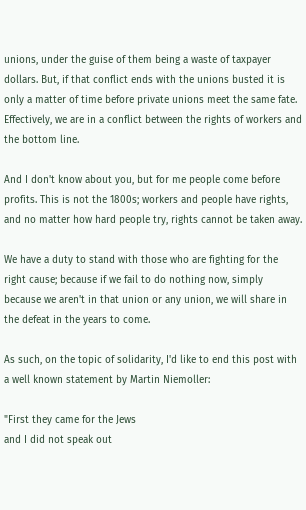unions, under the guise of them being a waste of taxpayer dollars. But, if that conflict ends with the unions busted it is only a matter of time before private unions meet the same fate. Effectively, we are in a conflict between the rights of workers and the bottom line.

And I don't know about you, but for me people come before profits. This is not the 1800s; workers and people have rights, and no matter how hard people try, rights cannot be taken away.

We have a duty to stand with those who are fighting for the right cause; because if we fail to do nothing now, simply because we aren't in that union or any union, we will share in the defeat in the years to come.

As such, on the topic of solidarity, I'd like to end this post with a well known statement by Martin Niemoller:

"First they came for the Jews
and I did not speak out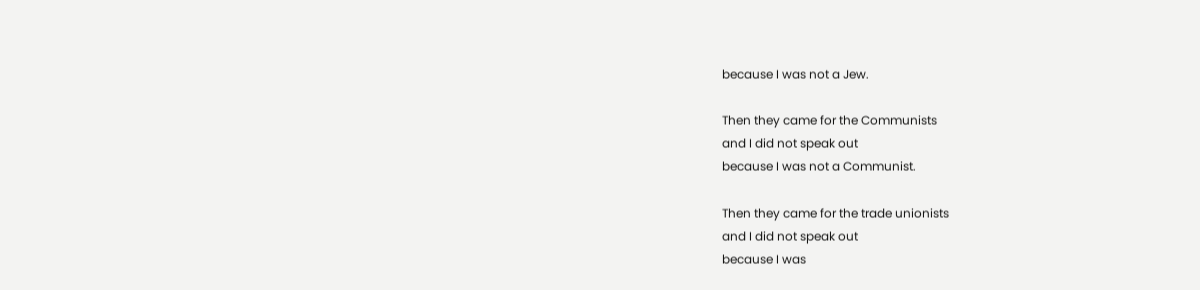because I was not a Jew.

Then they came for the Communists
and I did not speak out
because I was not a Communist.

Then they came for the trade unionists
and I did not speak out
because I was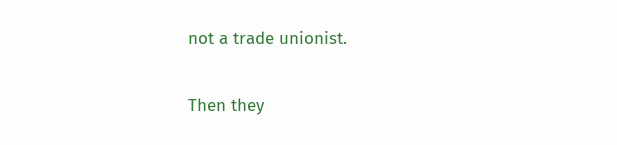not a trade unionist.

Then they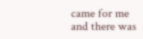came for me
and there was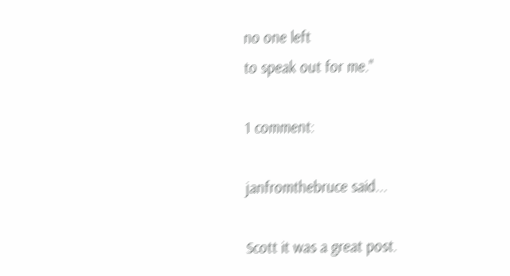no one left
to speak out for me."

1 comment:

janfromthebruce said...

Scott it was a great post.